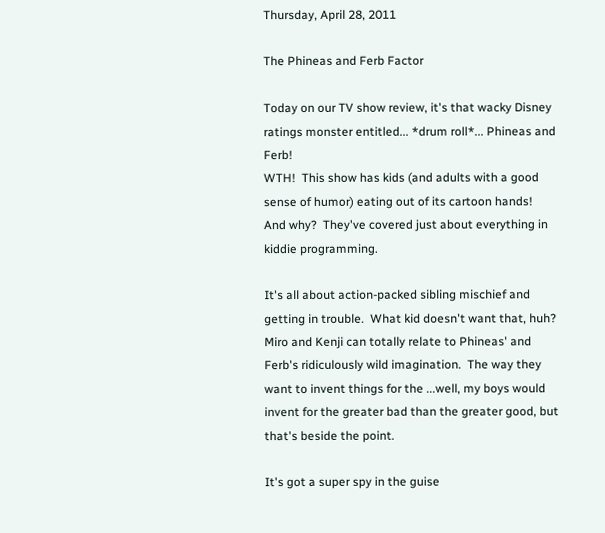Thursday, April 28, 2011

The Phineas and Ferb Factor

Today on our TV show review, it's that wacky Disney ratings monster entitled... *drum roll*... Phineas and Ferb!
WTH!  This show has kids (and adults with a good sense of humor) eating out of its cartoon hands!  And why?  They've covered just about everything in kiddie programming.

It's all about action-packed sibling mischief and getting in trouble.  What kid doesn't want that, huh?  Miro and Kenji can totally relate to Phineas' and Ferb's ridiculously wild imagination.  The way they want to invent things for the ...well, my boys would invent for the greater bad than the greater good, but that's beside the point.

It's got a super spy in the guise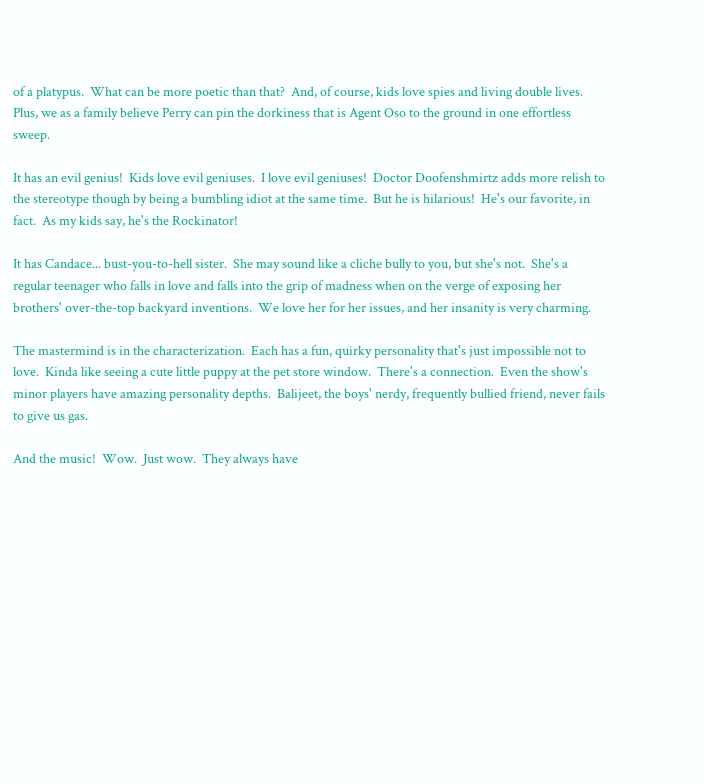of a platypus.  What can be more poetic than that?  And, of course, kids love spies and living double lives.  Plus, we as a family believe Perry can pin the dorkiness that is Agent Oso to the ground in one effortless sweep.

It has an evil genius!  Kids love evil geniuses.  I love evil geniuses!  Doctor Doofenshmirtz adds more relish to the stereotype though by being a bumbling idiot at the same time.  But he is hilarious!  He's our favorite, in fact.  As my kids say, he's the Rockinator!

It has Candace... bust-you-to-hell sister.  She may sound like a cliche bully to you, but she's not.  She's a regular teenager who falls in love and falls into the grip of madness when on the verge of exposing her brothers' over-the-top backyard inventions.  We love her for her issues, and her insanity is very charming.

The mastermind is in the characterization.  Each has a fun, quirky personality that's just impossible not to love.  Kinda like seeing a cute little puppy at the pet store window.  There's a connection.  Even the show's minor players have amazing personality depths.  Balijeet, the boys' nerdy, frequently bullied friend, never fails to give us gas.

And the music!  Wow.  Just wow.  They always have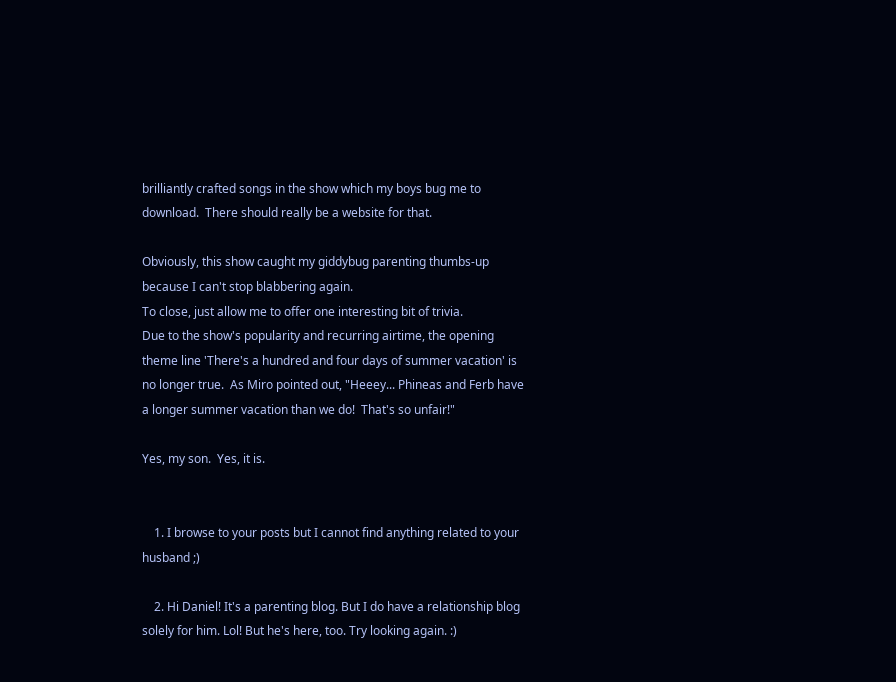brilliantly crafted songs in the show which my boys bug me to download.  There should really be a website for that.

Obviously, this show caught my giddybug parenting thumbs-up because I can't stop blabbering again.
To close, just allow me to offer one interesting bit of trivia.
Due to the show's popularity and recurring airtime, the opening theme line 'There's a hundred and four days of summer vacation' is no longer true.  As Miro pointed out, "Heeey... Phineas and Ferb have a longer summer vacation than we do!  That's so unfair!"

Yes, my son.  Yes, it is.


    1. I browse to your posts but I cannot find anything related to your husband ;)

    2. Hi Daniel! It's a parenting blog. But I do have a relationship blog solely for him. Lol! But he's here, too. Try looking again. :)